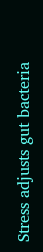Stress adjusts gut bacteria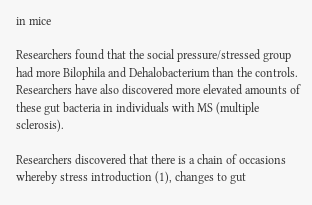in mice

Researchers found that the social pressure/stressed group had more Bilophila and Dehalobacterium than the controls.   Researchers have also discovered more elevated amounts of these gut bacteria in individuals with MS (multiple sclerosis).

Researchers discovered that there is a chain of occasions whereby stress introduction (1), changes to gut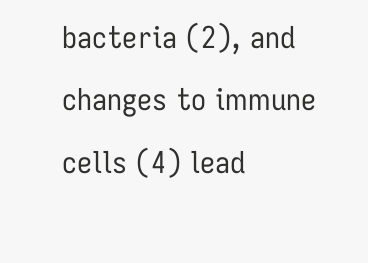bacteria (2), and changes to immune cells (4) lead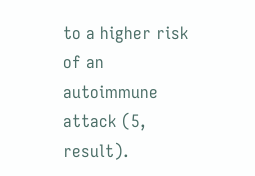to a higher risk of an autoimmune attack (5, result).